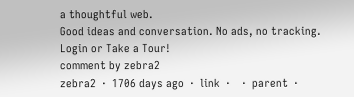a thoughtful web.
Good ideas and conversation. No ads, no tracking.   Login or Take a Tour!
comment by zebra2
zebra2  ·  1706 days ago  ·  link  ·    ·  parent  ·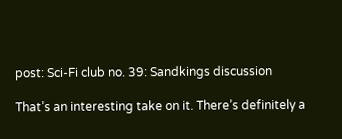post: Sci-Fi club no. 39: Sandkings discussion

That’s an interesting take on it. There’s definitely a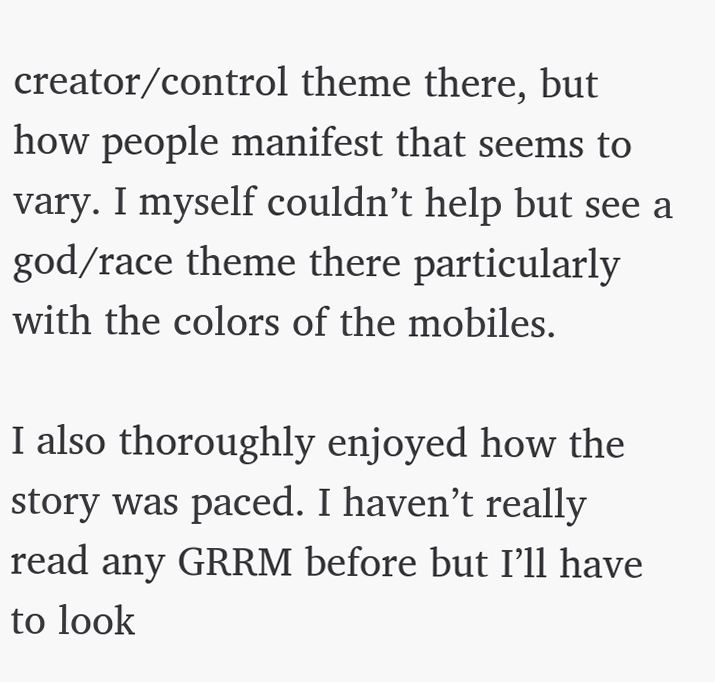creator/control theme there, but how people manifest that seems to vary. I myself couldn’t help but see a god/race theme there particularly with the colors of the mobiles.

I also thoroughly enjoyed how the story was paced. I haven’t really read any GRRM before but I’ll have to look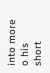into more o his short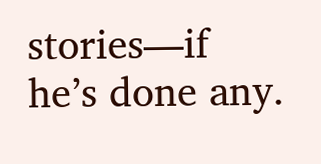stories—if he’s done any.